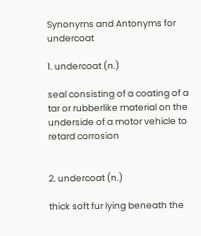Synonyms and Antonyms for undercoat

1. undercoat (n.)

seal consisting of a coating of a tar or rubberlike material on the underside of a motor vehicle to retard corrosion


2. undercoat (n.)

thick soft fur lying beneath the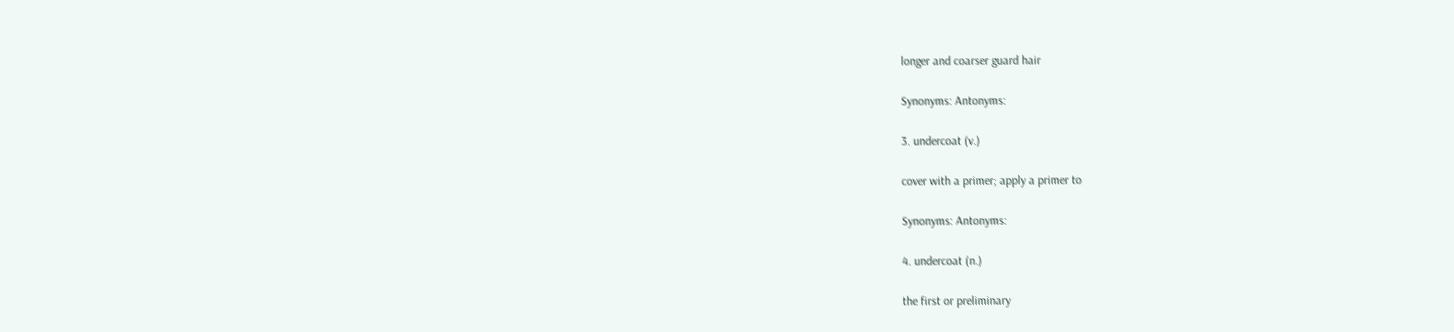longer and coarser guard hair

Synonyms: Antonyms:

3. undercoat (v.)

cover with a primer; apply a primer to

Synonyms: Antonyms:

4. undercoat (n.)

the first or preliminary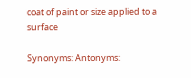coat of paint or size applied to a surface

Synonyms: Antonyms: